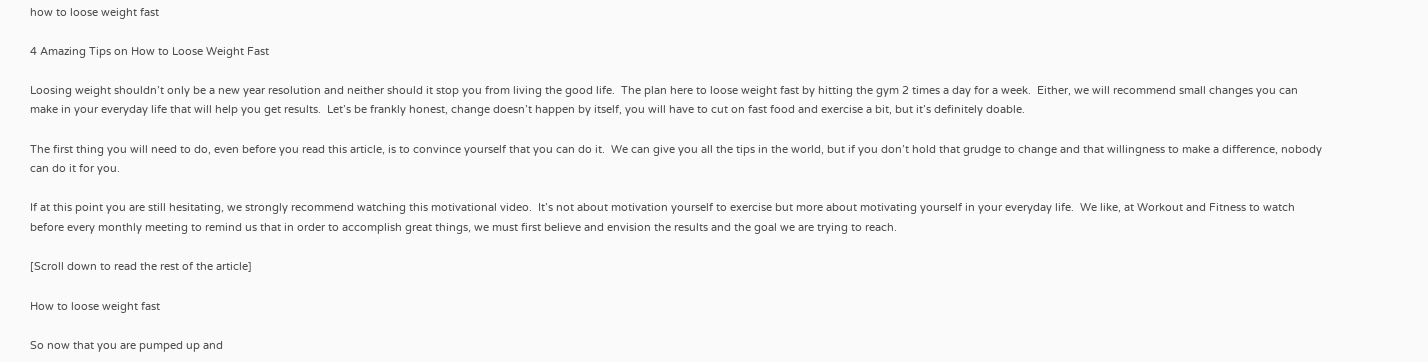how to loose weight fast

4 Amazing Tips on How to Loose Weight Fast

Loosing weight shouldn’t only be a new year resolution and neither should it stop you from living the good life.  The plan here to loose weight fast by hitting the gym 2 times a day for a week.  Either, we will recommend small changes you can make in your everyday life that will help you get results.  Let’s be frankly honest, change doesn’t happen by itself, you will have to cut on fast food and exercise a bit, but it’s definitely doable.

The first thing you will need to do, even before you read this article, is to convince yourself that you can do it.  We can give you all the tips in the world, but if you don’t hold that grudge to change and that willingness to make a difference, nobody can do it for you.

If at this point you are still hesitating, we strongly recommend watching this motivational video.  It’s not about motivation yourself to exercise but more about motivating yourself in your everyday life.  We like, at Workout and Fitness to watch before every monthly meeting to remind us that in order to accomplish great things, we must first believe and envision the results and the goal we are trying to reach.

[Scroll down to read the rest of the article]

How to loose weight fast

So now that you are pumped up and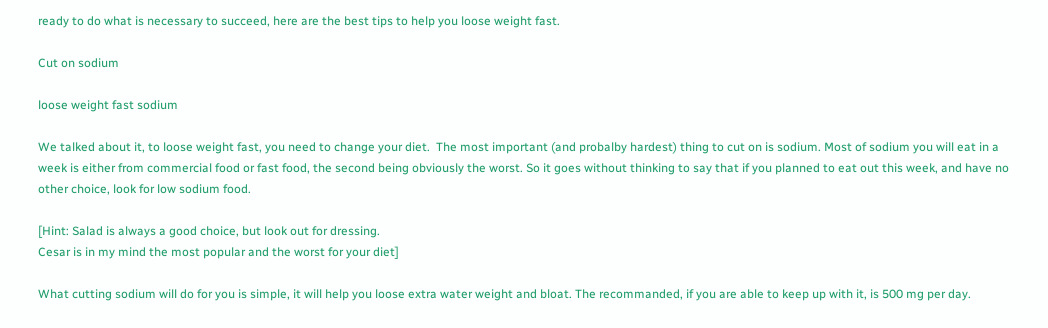ready to do what is necessary to succeed, here are the best tips to help you loose weight fast.

Cut on sodium

loose weight fast sodium

We talked about it, to loose weight fast, you need to change your diet.  The most important (and probalby hardest) thing to cut on is sodium. Most of sodium you will eat in a week is either from commercial food or fast food, the second being obviously the worst. So it goes without thinking to say that if you planned to eat out this week, and have no other choice, look for low sodium food.

[Hint: Salad is always a good choice, but look out for dressing.
Cesar is in my mind the most popular and the worst for your diet]

What cutting sodium will do for you is simple, it will help you loose extra water weight and bloat. The recommanded, if you are able to keep up with it, is 500 mg per day.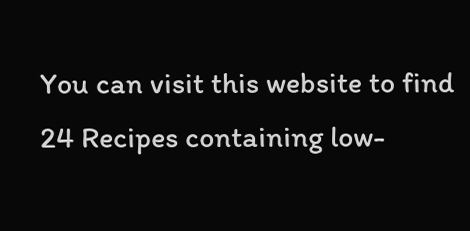You can visit this website to find 24 Recipes containing low-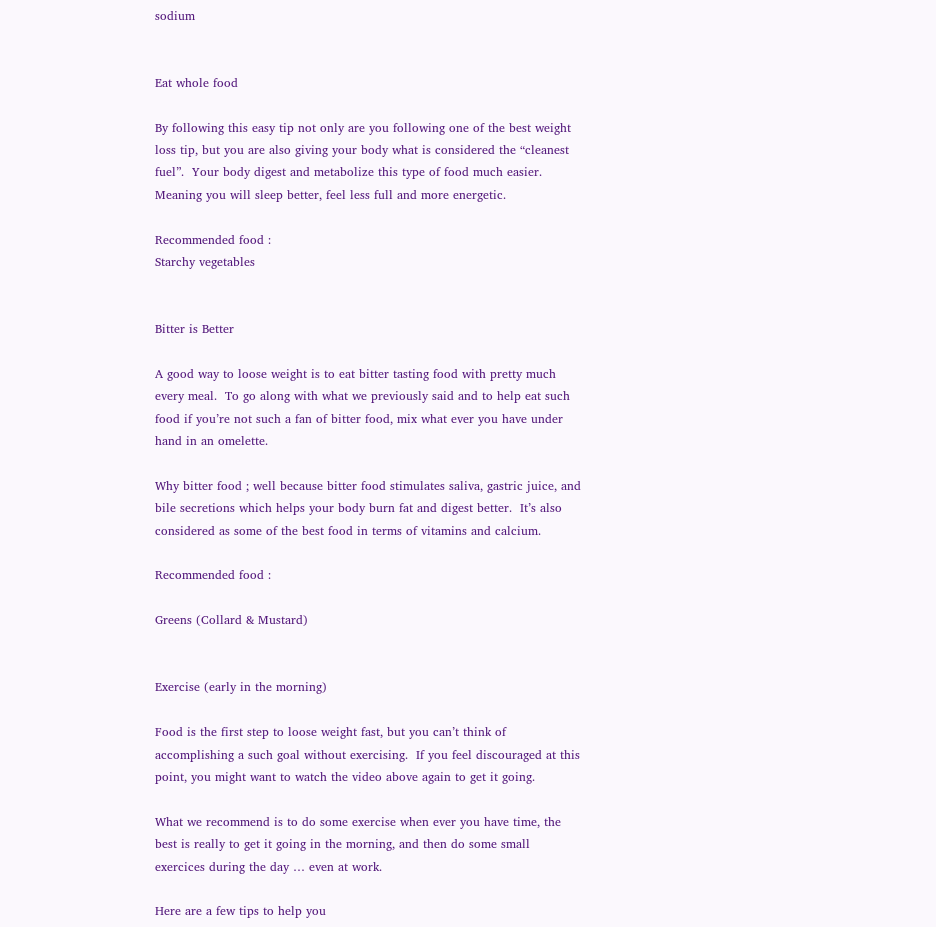sodium


Eat whole food

By following this easy tip not only are you following one of the best weight loss tip, but you are also giving your body what is considered the “cleanest fuel”.  Your body digest and metabolize this type of food much easier. Meaning you will sleep better, feel less full and more energetic.

Recommended food :
Starchy vegetables


Bitter is Better

A good way to loose weight is to eat bitter tasting food with pretty much every meal.  To go along with what we previously said and to help eat such food if you’re not such a fan of bitter food, mix what ever you have under hand in an omelette.

Why bitter food ; well because bitter food stimulates saliva, gastric juice, and bile secretions which helps your body burn fat and digest better.  It’s also considered as some of the best food in terms of vitamins and calcium.

Recommended food :

Greens (Collard & Mustard)


Exercise (early in the morning)

Food is the first step to loose weight fast, but you can’t think of accomplishing a such goal without exercising.  If you feel discouraged at this point, you might want to watch the video above again to get it going.

What we recommend is to do some exercise when ever you have time, the best is really to get it going in the morning, and then do some small exercices during the day … even at work.

Here are a few tips to help you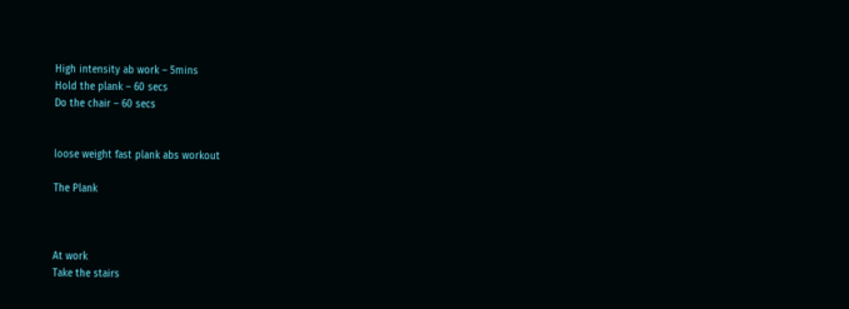High intensity ab work – 5mins
Hold the plank – 60 secs
Do the chair – 60 secs


loose weight fast plank abs workout

The Plank



At work
Take the stairs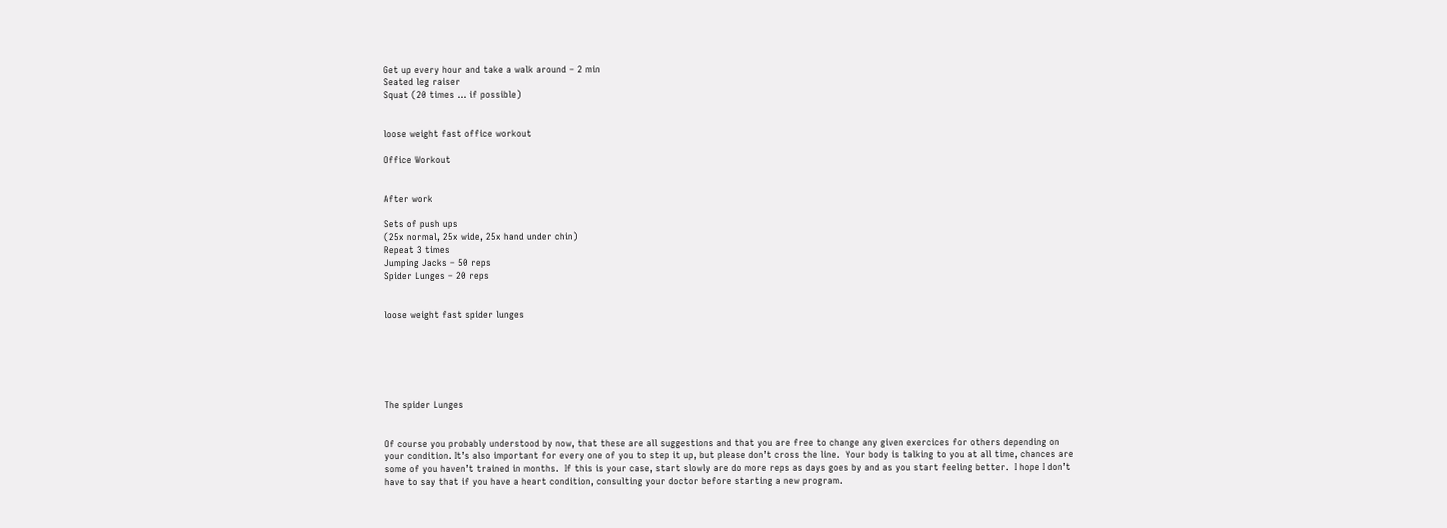Get up every hour and take a walk around – 2 min
Seated leg raiser
Squat (20 times … if possible)


loose weight fast office workout

Office Workout


After work

Sets of push ups
(25x normal, 25x wide, 25x hand under chin)
Repeat 3 times
Jumping Jacks – 50 reps
Spider Lunges – 20 reps


loose weight fast spider lunges






The spider Lunges


Of course you probably understood by now, that these are all suggestions and that you are free to change any given exercices for others depending on your condition. It’s also important for every one of you to step it up, but please don’t cross the line.  Your body is talking to you at all time, chances are some of you haven’t trained in months.  If this is your case, start slowly are do more reps as days goes by and as you start feeling better.  I hope I don’t have to say that if you have a heart condition, consulting your doctor before starting a new program.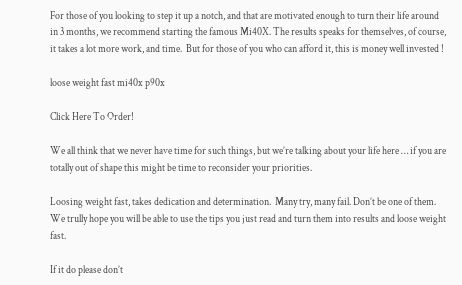For those of you looking to step it up a notch, and that are motivated enough to turn their life around in 3 months, we recommend starting the famous Mi40X. The results speaks for themselves, of course, it takes a lot more work, and time.  But for those of you who can afford it, this is money well invested !

loose weight fast mi40x p90x

Click Here To Order!

We all think that we never have time for such things, but we’re talking about your life here … if you are totally out of shape this might be time to reconsider your priorities.

Loosing weight fast, takes dedication and determination.  Many try, many fail. Don’t be one of them. We trully hope you will be able to use the tips you just read and turn them into results and loose weight fast.

If it do please don’t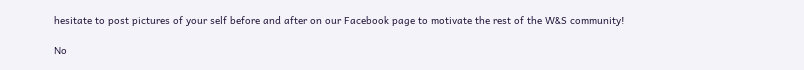hesitate to post pictures of your self before and after on our Facebook page to motivate the rest of the W&S community!

No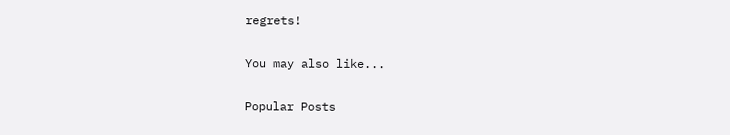regrets!

You may also like...

Popular Posts